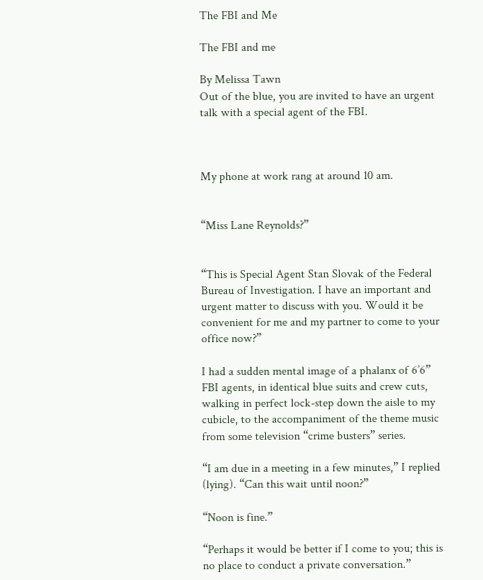The FBI and Me

The FBI and me

By Melissa Tawn
Out of the blue, you are invited to have an urgent talk with a special agent of the FBI.



My phone at work rang at around 10 am.


“Miss Lane Reynolds?”


“This is Special Agent Stan Slovak of the Federal Bureau of Investigation. I have an important and urgent matter to discuss with you. Would it be convenient for me and my partner to come to your office now?”

I had a sudden mental image of a phalanx of 6’6” FBI agents, in identical blue suits and crew cuts, walking in perfect lock-step down the aisle to my cubicle, to the accompaniment of the theme music from some television “crime busters” series.

“I am due in a meeting in a few minutes,” I replied (lying). “Can this wait until noon?”

“Noon is fine.”

“Perhaps it would be better if I come to you; this is no place to conduct a private conversation.”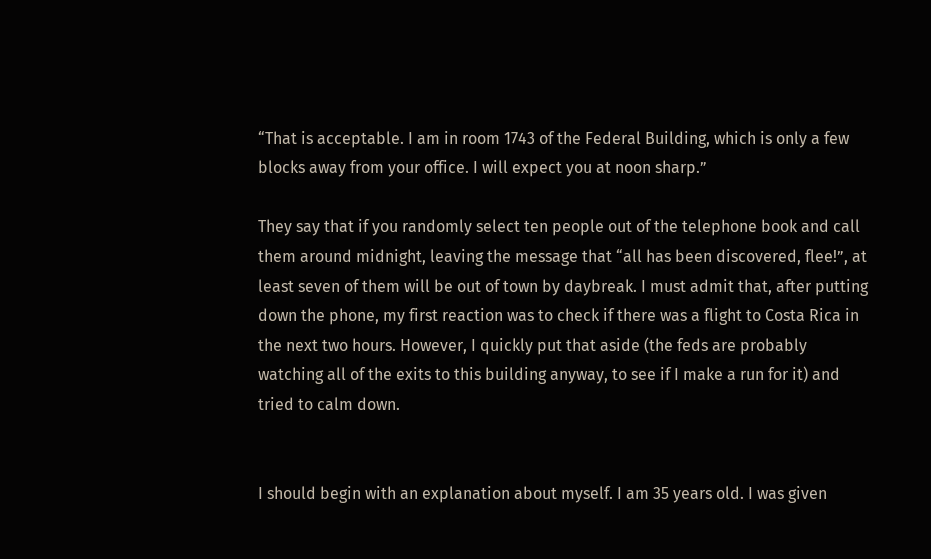“That is acceptable. I am in room 1743 of the Federal Building, which is only a few blocks away from your office. I will expect you at noon sharp.”

They say that if you randomly select ten people out of the telephone book and call them around midnight, leaving the message that “all has been discovered, flee!”, at least seven of them will be out of town by daybreak. I must admit that, after putting down the phone, my first reaction was to check if there was a flight to Costa Rica in the next two hours. However, I quickly put that aside (the feds are probably watching all of the exits to this building anyway, to see if I make a run for it) and tried to calm down.


I should begin with an explanation about myself. I am 35 years old. I was given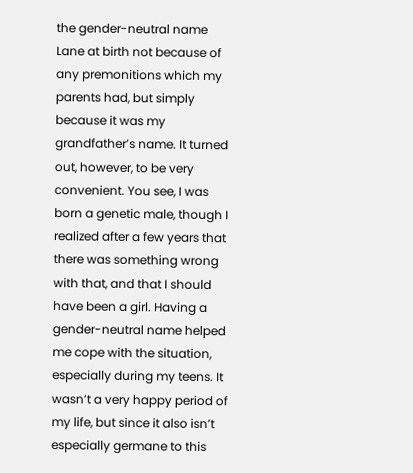the gender-neutral name Lane at birth not because of any premonitions which my parents had, but simply because it was my grandfather’s name. It turned out, however, to be very convenient. You see, I was born a genetic male, though I realized after a few years that there was something wrong with that, and that I should have been a girl. Having a gender-neutral name helped me cope with the situation, especially during my teens. It wasn’t a very happy period of my life, but since it also isn’t especially germane to this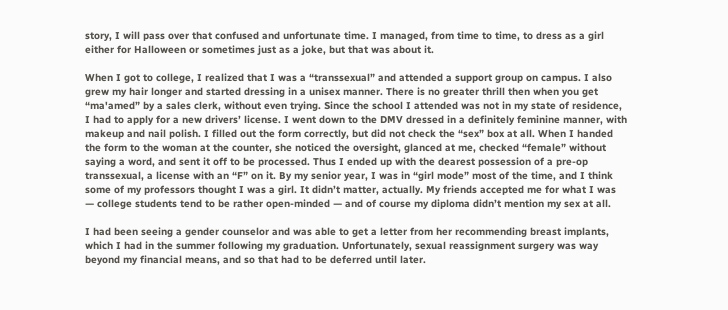story, I will pass over that confused and unfortunate time. I managed, from time to time, to dress as a girl either for Halloween or sometimes just as a joke, but that was about it.

When I got to college, I realized that I was a “transsexual” and attended a support group on campus. I also grew my hair longer and started dressing in a unisex manner. There is no greater thrill then when you get “ma'amed” by a sales clerk, without even trying. Since the school I attended was not in my state of residence, I had to apply for a new drivers’ license. I went down to the DMV dressed in a definitely feminine manner, with makeup and nail polish. I filled out the form correctly, but did not check the “sex” box at all. When I handed the form to the woman at the counter, she noticed the oversight, glanced at me, checked “female” without saying a word, and sent it off to be processed. Thus I ended up with the dearest possession of a pre-op transsexual, a license with an “F” on it. By my senior year, I was in “girl mode” most of the time, and I think some of my professors thought I was a girl. It didn’t matter, actually. My friends accepted me for what I was — college students tend to be rather open-minded — and of course my diploma didn’t mention my sex at all.

I had been seeing a gender counselor and was able to get a letter from her recommending breast implants, which I had in the summer following my graduation. Unfortunately, sexual reassignment surgery was way beyond my financial means, and so that had to be deferred until later.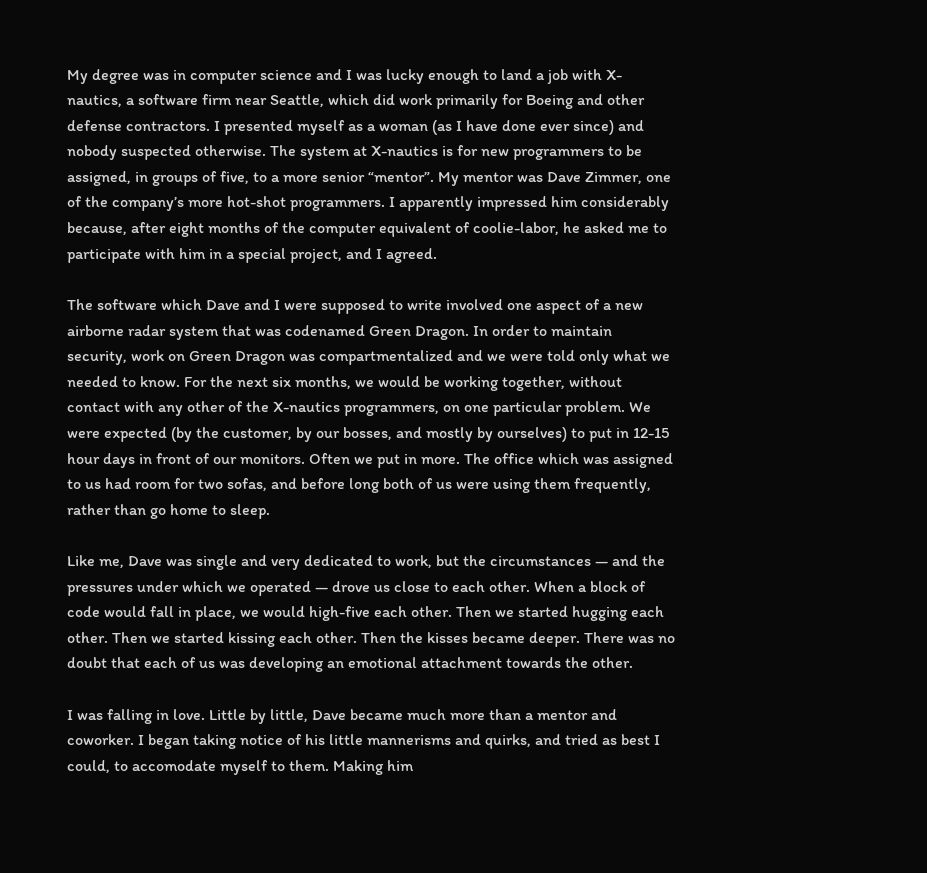My degree was in computer science and I was lucky enough to land a job with X-nautics, a software firm near Seattle, which did work primarily for Boeing and other defense contractors. I presented myself as a woman (as I have done ever since) and nobody suspected otherwise. The system at X-nautics is for new programmers to be assigned, in groups of five, to a more senior “mentor”. My mentor was Dave Zimmer, one of the company’s more hot-shot programmers. I apparently impressed him considerably because, after eight months of the computer equivalent of coolie-labor, he asked me to participate with him in a special project, and I agreed.

The software which Dave and I were supposed to write involved one aspect of a new airborne radar system that was codenamed Green Dragon. In order to maintain security, work on Green Dragon was compartmentalized and we were told only what we needed to know. For the next six months, we would be working together, without contact with any other of the X-nautics programmers, on one particular problem. We were expected (by the customer, by our bosses, and mostly by ourselves) to put in 12-15 hour days in front of our monitors. Often we put in more. The office which was assigned to us had room for two sofas, and before long both of us were using them frequently, rather than go home to sleep.

Like me, Dave was single and very dedicated to work, but the circumstances — and the pressures under which we operated — drove us close to each other. When a block of code would fall in place, we would high-five each other. Then we started hugging each other. Then we started kissing each other. Then the kisses became deeper. There was no doubt that each of us was developing an emotional attachment towards the other.

I was falling in love. Little by little, Dave became much more than a mentor and coworker. I began taking notice of his little mannerisms and quirks, and tried as best I could, to accomodate myself to them. Making him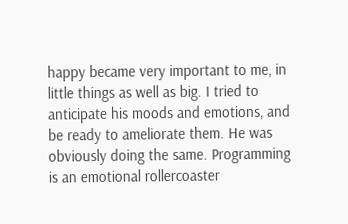happy became very important to me, in little things as well as big. I tried to anticipate his moods and emotions, and be ready to ameliorate them. He was obviously doing the same. Programming is an emotional rollercoaster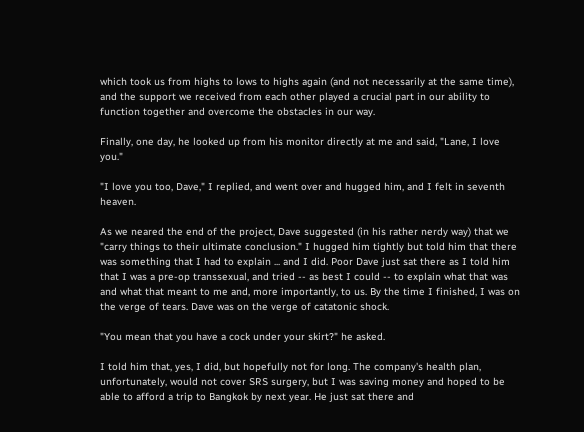which took us from highs to lows to highs again (and not necessarily at the same time), and the support we received from each other played a crucial part in our ability to function together and overcome the obstacles in our way.

Finally, one day, he looked up from his monitor directly at me and said, "Lane, I love you."

"I love you too, Dave," I replied, and went over and hugged him, and I felt in seventh heaven.

As we neared the end of the project, Dave suggested (in his rather nerdy way) that we "carry things to their ultimate conclusion." I hugged him tightly but told him that there was something that I had to explain ... and I did. Poor Dave just sat there as I told him that I was a pre-op transsexual, and tried -- as best I could -- to explain what that was and what that meant to me and, more importantly, to us. By the time I finished, I was on the verge of tears. Dave was on the verge of catatonic shock.

"You mean that you have a cock under your skirt?" he asked.

I told him that, yes, I did, but hopefully not for long. The company's health plan, unfortunately, would not cover SRS surgery, but I was saving money and hoped to be able to afford a trip to Bangkok by next year. He just sat there and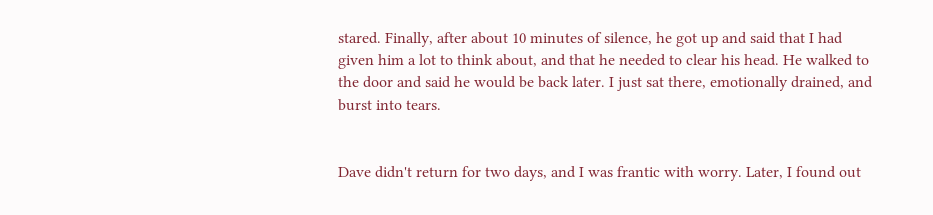stared. Finally, after about 10 minutes of silence, he got up and said that I had given him a lot to think about, and that he needed to clear his head. He walked to the door and said he would be back later. I just sat there, emotionally drained, and burst into tears.


Dave didn't return for two days, and I was frantic with worry. Later, I found out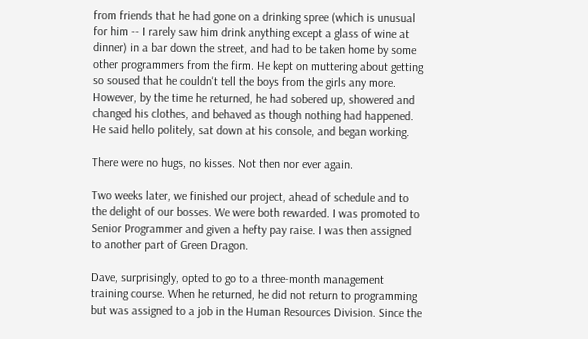from friends that he had gone on a drinking spree (which is unusual for him -- I rarely saw him drink anything except a glass of wine at dinner) in a bar down the street, and had to be taken home by some other programmers from the firm. He kept on muttering about getting so soused that he couldn't tell the boys from the girls any more. However, by the time he returned, he had sobered up, showered and changed his clothes, and behaved as though nothing had happened. He said hello politely, sat down at his console, and began working.

There were no hugs, no kisses. Not then nor ever again.

Two weeks later, we finished our project, ahead of schedule and to the delight of our bosses. We were both rewarded. I was promoted to Senior Programmer and given a hefty pay raise. I was then assigned to another part of Green Dragon.

Dave, surprisingly, opted to go to a three-month management training course. When he returned, he did not return to programming but was assigned to a job in the Human Resources Division. Since the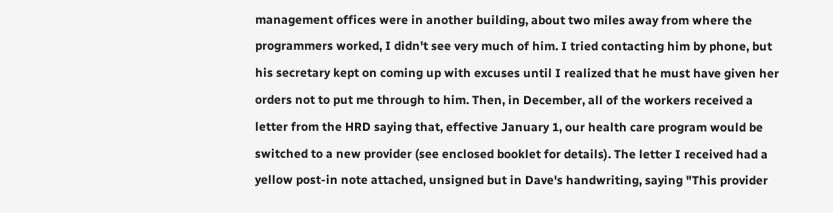management offices were in another building, about two miles away from where the programmers worked, I didn't see very much of him. I tried contacting him by phone, but his secretary kept on coming up with excuses until I realized that he must have given her orders not to put me through to him. Then, in December, all of the workers received a letter from the HRD saying that, effective January 1, our health care program would be switched to a new provider (see enclosed booklet for details). The letter I received had a yellow post-in note attached, unsigned but in Dave's handwriting, saying "This provider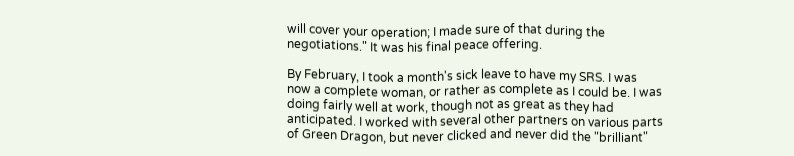will cover your operation; I made sure of that during the negotiations." It was his final peace offering.

By February, I took a month's sick leave to have my SRS. I was now a complete woman, or rather as complete as I could be. I was doing fairly well at work, though not as great as they had anticipated. I worked with several other partners on various parts of Green Dragon, but never clicked and never did the "brilliant"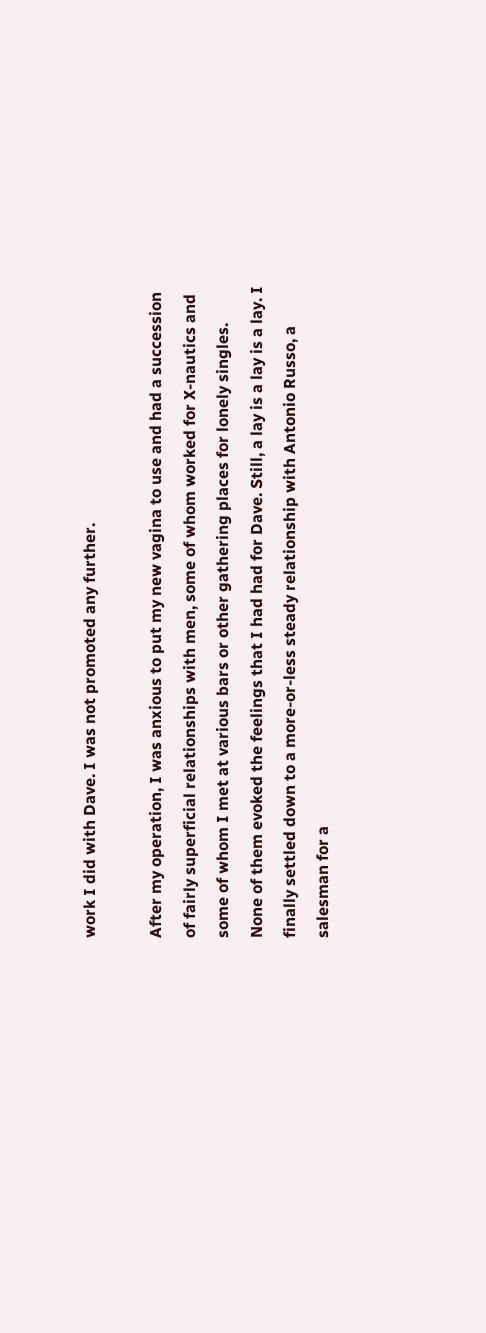work I did with Dave. I was not promoted any further.

After my operation, I was anxious to put my new vagina to use and had a succession of fairly superficial relationships with men, some of whom worked for X-nautics and some of whom I met at various bars or other gathering places for lonely singles. None of them evoked the feelings that I had had for Dave. Still, a lay is a lay is a lay. I finally settled down to a more-or-less steady relationship with Antonio Russo, a salesman for a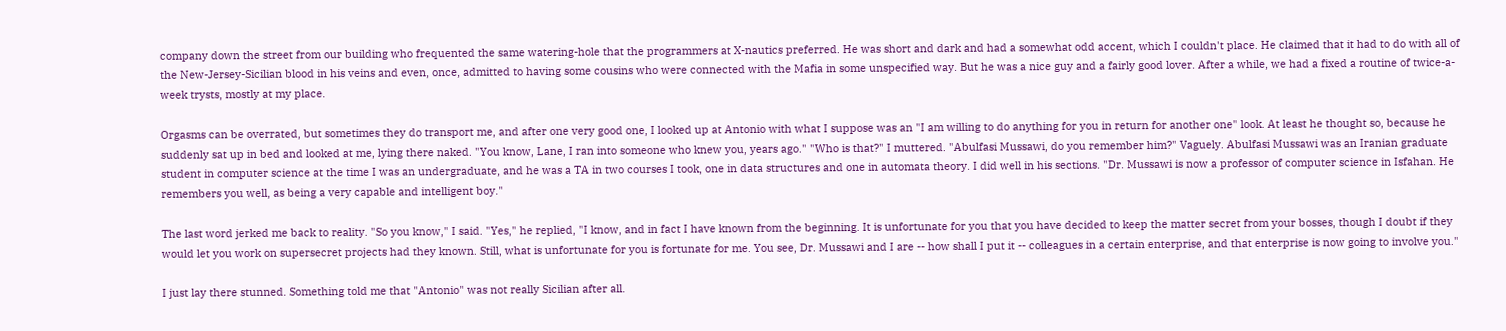company down the street from our building who frequented the same watering-hole that the programmers at X-nautics preferred. He was short and dark and had a somewhat odd accent, which I couldn't place. He claimed that it had to do with all of the New-Jersey-Sicilian blood in his veins and even, once, admitted to having some cousins who were connected with the Mafia in some unspecified way. But he was a nice guy and a fairly good lover. After a while, we had a fixed a routine of twice-a-week trysts, mostly at my place.

Orgasms can be overrated, but sometimes they do transport me, and after one very good one, I looked up at Antonio with what I suppose was an "I am willing to do anything for you in return for another one" look. At least he thought so, because he suddenly sat up in bed and looked at me, lying there naked. "You know, Lane, I ran into someone who knew you, years ago." "Who is that?" I muttered. "Abulfasi Mussawi, do you remember him?" Vaguely. Abulfasi Mussawi was an Iranian graduate student in computer science at the time I was an undergraduate, and he was a TA in two courses I took, one in data structures and one in automata theory. I did well in his sections. "Dr. Mussawi is now a professor of computer science in Isfahan. He remembers you well, as being a very capable and intelligent boy."

The last word jerked me back to reality. "So you know," I said. "Yes," he replied, "I know, and in fact I have known from the beginning. It is unfortunate for you that you have decided to keep the matter secret from your bosses, though I doubt if they would let you work on supersecret projects had they known. Still, what is unfortunate for you is fortunate for me. You see, Dr. Mussawi and I are -- how shall I put it -- colleagues in a certain enterprise, and that enterprise is now going to involve you."

I just lay there stunned. Something told me that "Antonio" was not really Sicilian after all.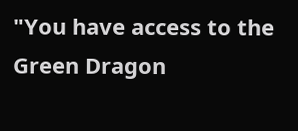"You have access to the Green Dragon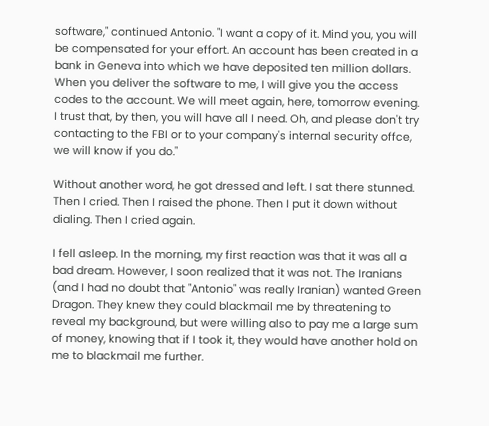software," continued Antonio. "I want a copy of it. Mind you, you will be compensated for your effort. An account has been created in a bank in Geneva into which we have deposited ten million dollars. When you deliver the software to me, I will give you the access codes to the account. We will meet again, here, tomorrow evening. I trust that, by then, you will have all I need. Oh, and please don't try contacting to the FBI or to your company's internal security offce, we will know if you do."

Without another word, he got dressed and left. I sat there stunned. Then I cried. Then I raised the phone. Then I put it down without dialing. Then I cried again.

I fell asleep. In the morning, my first reaction was that it was all a bad dream. However, I soon realized that it was not. The Iranians (and I had no doubt that "Antonio" was really Iranian) wanted Green Dragon. They knew they could blackmail me by threatening to reveal my background, but were willing also to pay me a large sum of money, knowing that if I took it, they would have another hold on me to blackmail me further.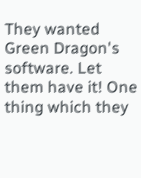They wanted Green Dragon's software. Let them have it! One thing which they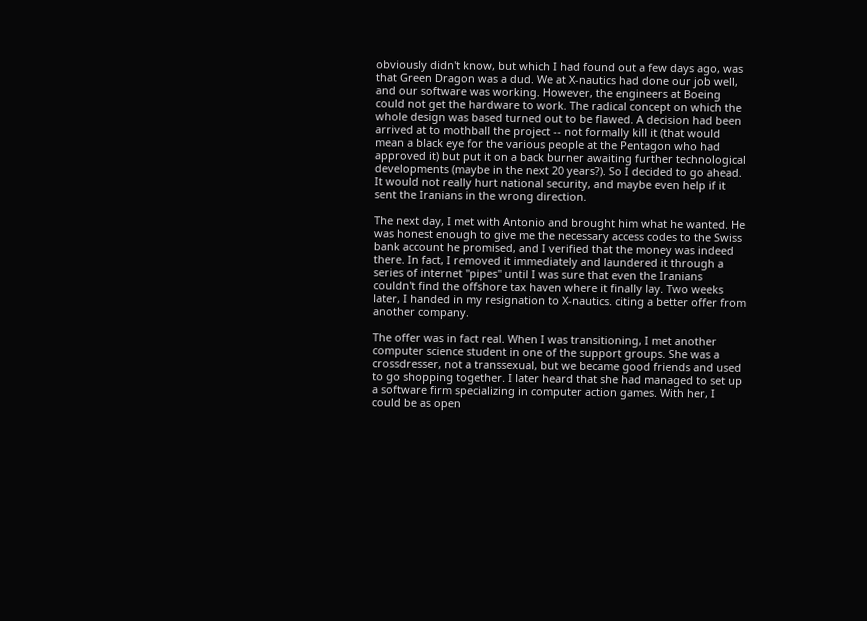obviously didn't know, but which I had found out a few days ago, was that Green Dragon was a dud. We at X-nautics had done our job well, and our software was working. However, the engineers at Boeing could not get the hardware to work. The radical concept on which the whole design was based turned out to be flawed. A decision had been arrived at to mothball the project -- not formally kill it (that would mean a black eye for the various people at the Pentagon who had approved it) but put it on a back burner awaiting further technological developments (maybe in the next 20 years?). So I decided to go ahead. It would not really hurt national security, and maybe even help if it sent the Iranians in the wrong direction.

The next day, I met with Antonio and brought him what he wanted. He was honest enough to give me the necessary access codes to the Swiss bank account he promised, and I verified that the money was indeed there. In fact, I removed it immediately and laundered it through a series of internet "pipes" until I was sure that even the Iranians couldn't find the offshore tax haven where it finally lay. Two weeks later, I handed in my resignation to X-nautics. citing a better offer from another company.

The offer was in fact real. When I was transitioning, I met another computer science student in one of the support groups. She was a crossdresser, not a transsexual, but we became good friends and used to go shopping together. I later heard that she had managed to set up a software firm specializing in computer action games. With her, I could be as open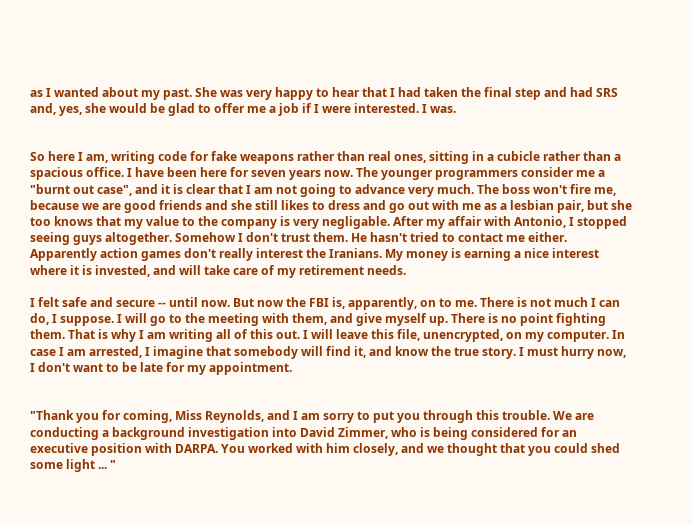as I wanted about my past. She was very happy to hear that I had taken the final step and had SRS and, yes, she would be glad to offer me a job if I were interested. I was.


So here I am, writing code for fake weapons rather than real ones, sitting in a cubicle rather than a spacious office. I have been here for seven years now. The younger programmers consider me a "burnt out case", and it is clear that I am not going to advance very much. The boss won't fire me, because we are good friends and she still likes to dress and go out with me as a lesbian pair, but she too knows that my value to the company is very negligable. After my affair with Antonio, I stopped seeing guys altogether. Somehow I don't trust them. He hasn't tried to contact me either. Apparently action games don't really interest the Iranians. My money is earning a nice interest where it is invested, and will take care of my retirement needs.

I felt safe and secure -- until now. But now the FBI is, apparently, on to me. There is not much I can do, I suppose. I will go to the meeting with them, and give myself up. There is no point fighting them. That is why I am writing all of this out. I will leave this file, unencrypted, on my computer. In case I am arrested, I imagine that somebody will find it, and know the true story. I must hurry now, I don't want to be late for my appointment.


"Thank you for coming, Miss Reynolds, and I am sorry to put you through this trouble. We are conducting a background investigation into David Zimmer, who is being considered for an executive position with DARPA. You worked with him closely, and we thought that you could shed some light ... "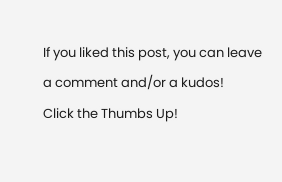If you liked this post, you can leave a comment and/or a kudos!
Click the Thumbs Up!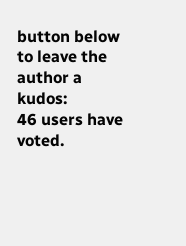button below to leave the author a kudos:
46 users have voted.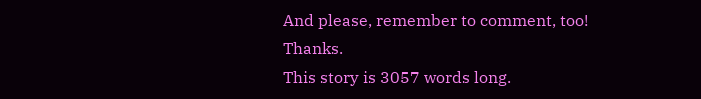And please, remember to comment, too! Thanks.
This story is 3057 words long.